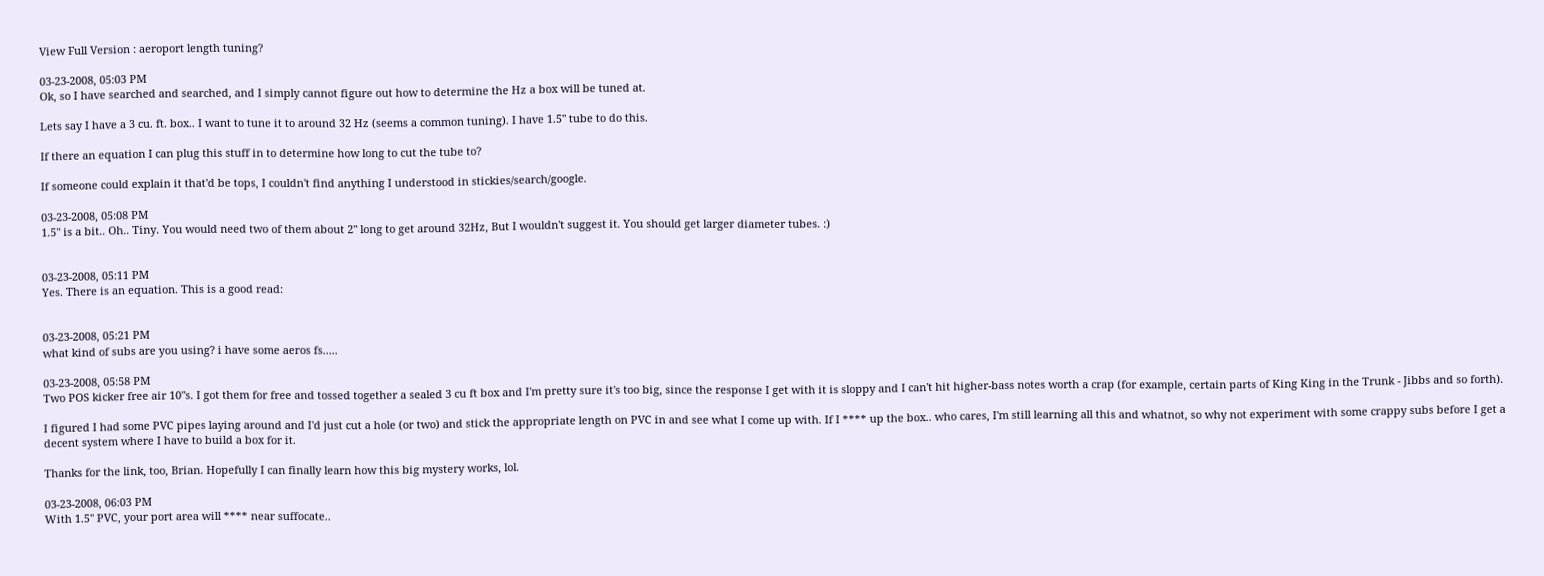View Full Version : aeroport length tuning?

03-23-2008, 05:03 PM
Ok, so I have searched and searched, and I simply cannot figure out how to determine the Hz a box will be tuned at.

Lets say I have a 3 cu. ft. box.. I want to tune it to around 32 Hz (seems a common tuning). I have 1.5" tube to do this.

If there an equation I can plug this stuff in to determine how long to cut the tube to?

If someone could explain it that'd be tops, I couldn't find anything I understood in stickies/search/google.

03-23-2008, 05:08 PM
1.5" is a bit.. Oh.. Tiny. You would need two of them about 2" long to get around 32Hz, But I wouldn't suggest it. You should get larger diameter tubes. :)


03-23-2008, 05:11 PM
Yes. There is an equation. This is a good read:


03-23-2008, 05:21 PM
what kind of subs are you using? i have some aeros fs.....

03-23-2008, 05:58 PM
Two POS kicker free air 10"s. I got them for free and tossed together a sealed 3 cu ft box and I'm pretty sure it's too big, since the response I get with it is sloppy and I can't hit higher-bass notes worth a crap (for example, certain parts of King King in the Trunk - Jibbs and so forth).

I figured I had some PVC pipes laying around and I'd just cut a hole (or two) and stick the appropriate length on PVC in and see what I come up with. If I **** up the box.. who cares, I'm still learning all this and whatnot, so why not experiment with some crappy subs before I get a decent system where I have to build a box for it.

Thanks for the link, too, Brian. Hopefully I can finally learn how this big mystery works, lol.

03-23-2008, 06:03 PM
With 1.5" PVC, your port area will **** near suffocate..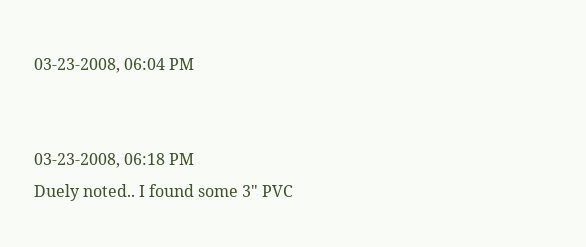03-23-2008, 06:04 PM


03-23-2008, 06:18 PM
Duely noted.. I found some 3" PVC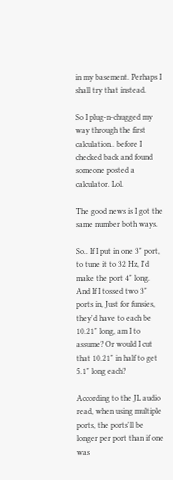in my basement. Perhaps I shall try that instead.

So I plug-n-chugged my way through the first calculation.. before I checked back and found someone posted a calculator. Lol.

The good news is I got the same number both ways.

So.. If I put in one 3" port, to tune it to 32 Hz, I'd make the port 4" long. And If I tossed two 3" ports in, Just for funsies, they'd have to each be 10.21" long, am I to assume? Or would I cut that 10.21" in half to get 5.1" long each?

According to the JL audio read, when using multiple ports, the ports'll be longer per port than if one was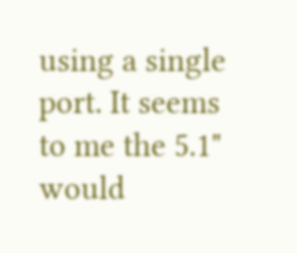using a single port. It seems to me the 5.1" would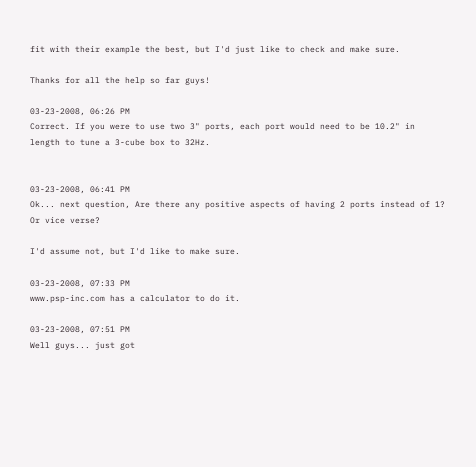fit with their example the best, but I'd just like to check and make sure.

Thanks for all the help so far guys!

03-23-2008, 06:26 PM
Correct. If you were to use two 3" ports, each port would need to be 10.2" in length to tune a 3-cube box to 32Hz.


03-23-2008, 06:41 PM
Ok... next question, Are there any positive aspects of having 2 ports instead of 1? Or vice verse?

I'd assume not, but I'd like to make sure.

03-23-2008, 07:33 PM
www.psp-inc.com has a calculator to do it.

03-23-2008, 07:51 PM
Well guys... just got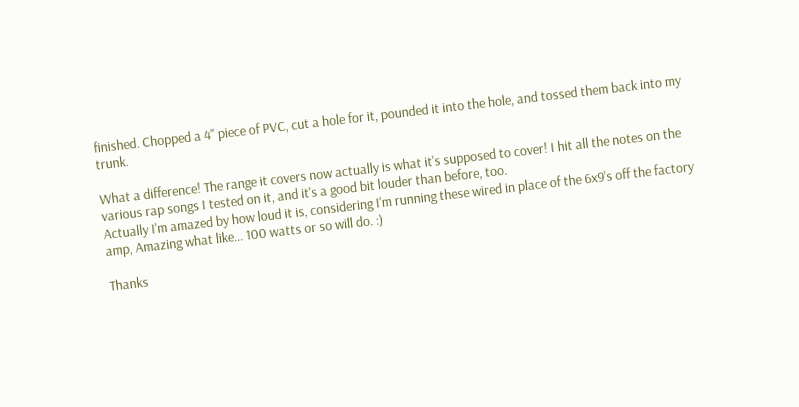finished. Chopped a 4" piece of PVC, cut a hole for it, pounded it into the hole, and tossed them back into my trunk.

What a difference! The range it covers now actually is what it's supposed to cover! I hit all the notes on the various rap songs I tested on it, and it's a good bit louder than before, too.
Actually I'm amazed by how loud it is, considering I'm running these wired in place of the 6x9's off the factory amp, Amazing what like... 100 watts or so will do. :)

Thanks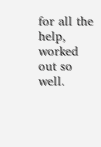for all the help, worked out so well.